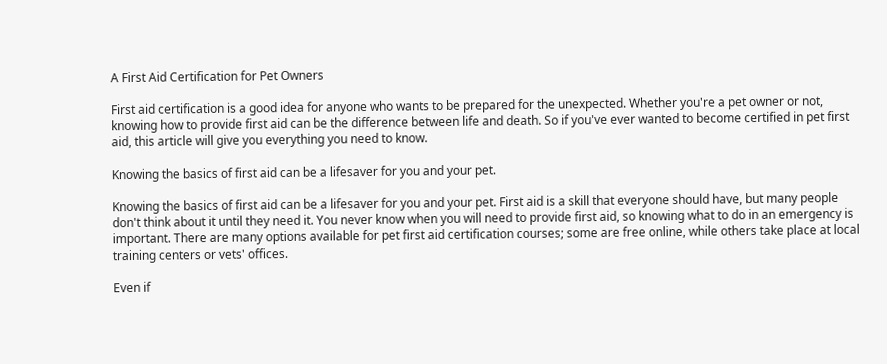A First Aid Certification for Pet Owners

First aid certification is a good idea for anyone who wants to be prepared for the unexpected. Whether you're a pet owner or not, knowing how to provide first aid can be the difference between life and death. So if you've ever wanted to become certified in pet first aid, this article will give you everything you need to know.

Knowing the basics of first aid can be a lifesaver for you and your pet.

Knowing the basics of first aid can be a lifesaver for you and your pet. First aid is a skill that everyone should have, but many people don't think about it until they need it. You never know when you will need to provide first aid, so knowing what to do in an emergency is important. There are many options available for pet first aid certification courses; some are free online, while others take place at local training centers or vets' offices.

Even if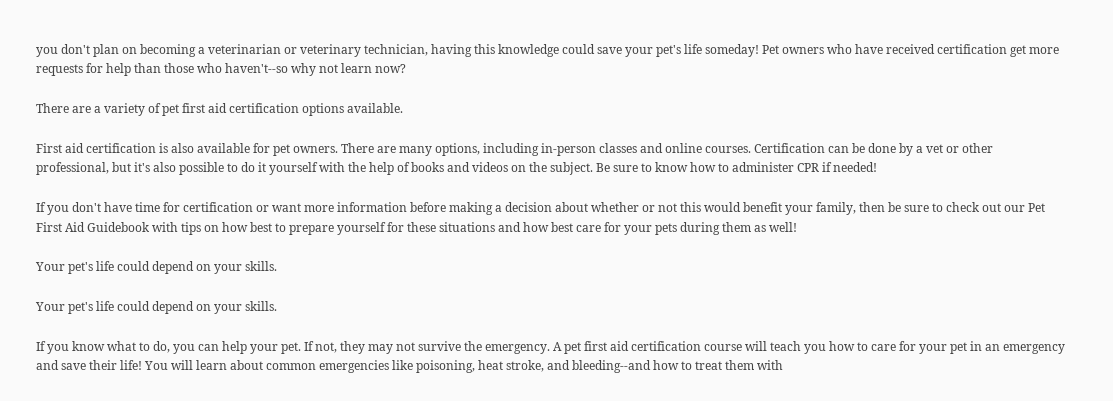you don't plan on becoming a veterinarian or veterinary technician, having this knowledge could save your pet's life someday! Pet owners who have received certification get more requests for help than those who haven't--so why not learn now?

There are a variety of pet first aid certification options available.

First aid certification is also available for pet owners. There are many options, including in-person classes and online courses. Certification can be done by a vet or other professional, but it's also possible to do it yourself with the help of books and videos on the subject. Be sure to know how to administer CPR if needed!

If you don't have time for certification or want more information before making a decision about whether or not this would benefit your family, then be sure to check out our Pet First Aid Guidebook with tips on how best to prepare yourself for these situations and how best care for your pets during them as well!

Your pet's life could depend on your skills.

Your pet's life could depend on your skills.

If you know what to do, you can help your pet. If not, they may not survive the emergency. A pet first aid certification course will teach you how to care for your pet in an emergency and save their life! You will learn about common emergencies like poisoning, heat stroke, and bleeding--and how to treat them with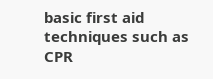basic first aid techniques such as CPR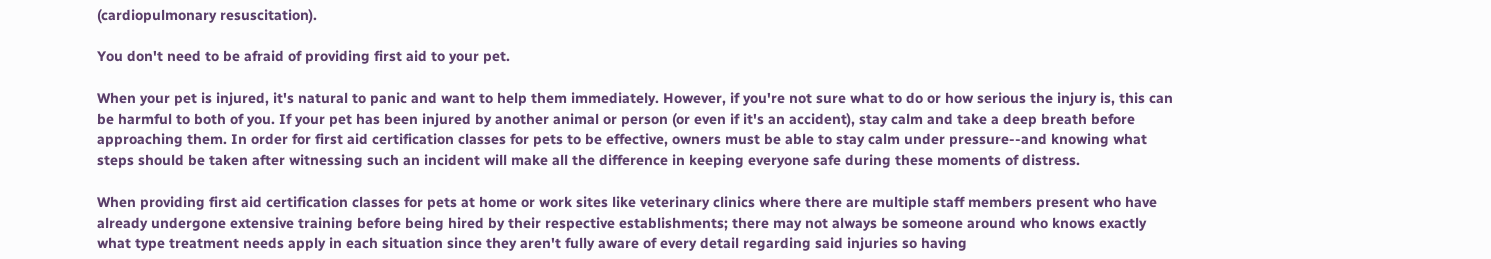(cardiopulmonary resuscitation).

You don't need to be afraid of providing first aid to your pet.

When your pet is injured, it's natural to panic and want to help them immediately. However, if you're not sure what to do or how serious the injury is, this can be harmful to both of you. If your pet has been injured by another animal or person (or even if it's an accident), stay calm and take a deep breath before approaching them. In order for first aid certification classes for pets to be effective, owners must be able to stay calm under pressure--and knowing what steps should be taken after witnessing such an incident will make all the difference in keeping everyone safe during these moments of distress.

When providing first aid certification classes for pets at home or work sites like veterinary clinics where there are multiple staff members present who have already undergone extensive training before being hired by their respective establishments; there may not always be someone around who knows exactly what type treatment needs apply in each situation since they aren't fully aware of every detail regarding said injuries so having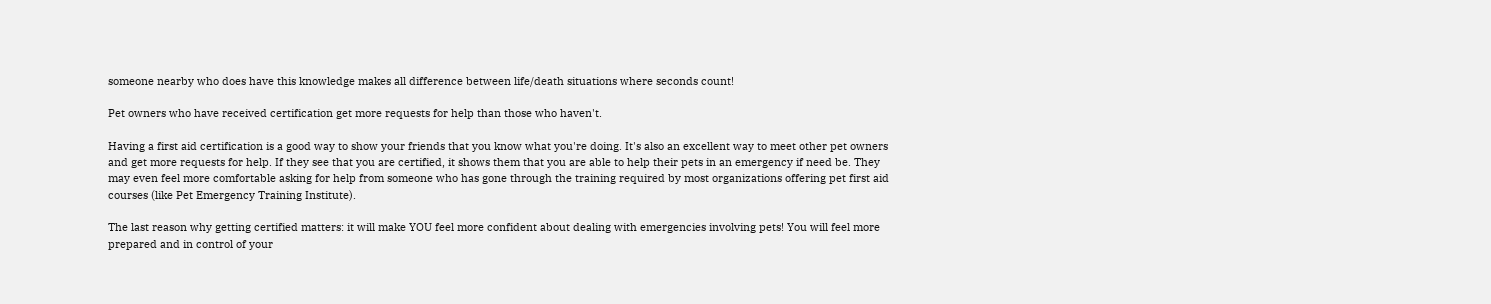someone nearby who does have this knowledge makes all difference between life/death situations where seconds count!

Pet owners who have received certification get more requests for help than those who haven't.

Having a first aid certification is a good way to show your friends that you know what you're doing. It's also an excellent way to meet other pet owners and get more requests for help. If they see that you are certified, it shows them that you are able to help their pets in an emergency if need be. They may even feel more comfortable asking for help from someone who has gone through the training required by most organizations offering pet first aid courses (like Pet Emergency Training Institute).

The last reason why getting certified matters: it will make YOU feel more confident about dealing with emergencies involving pets! You will feel more prepared and in control of your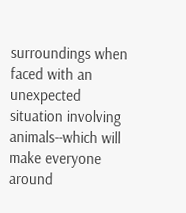surroundings when faced with an unexpected situation involving animals--which will make everyone around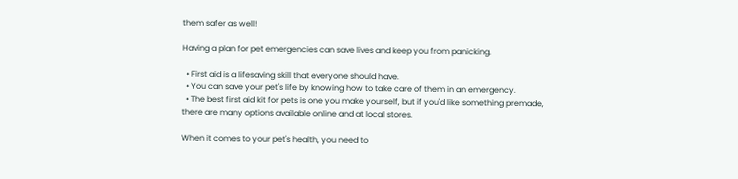them safer as well!

Having a plan for pet emergencies can save lives and keep you from panicking.

  • First aid is a lifesaving skill that everyone should have.
  • You can save your pet's life by knowing how to take care of them in an emergency.
  • The best first aid kit for pets is one you make yourself, but if you'd like something premade, there are many options available online and at local stores.

When it comes to your pet's health, you need to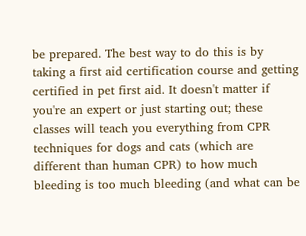be prepared. The best way to do this is by taking a first aid certification course and getting certified in pet first aid. It doesn't matter if you're an expert or just starting out; these classes will teach you everything from CPR techniques for dogs and cats (which are different than human CPR) to how much bleeding is too much bleeding (and what can be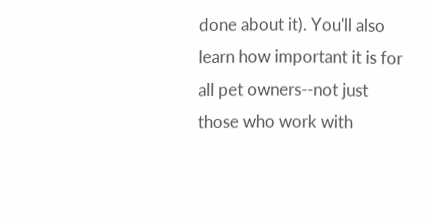done about it). You'll also learn how important it is for all pet owners--not just those who work with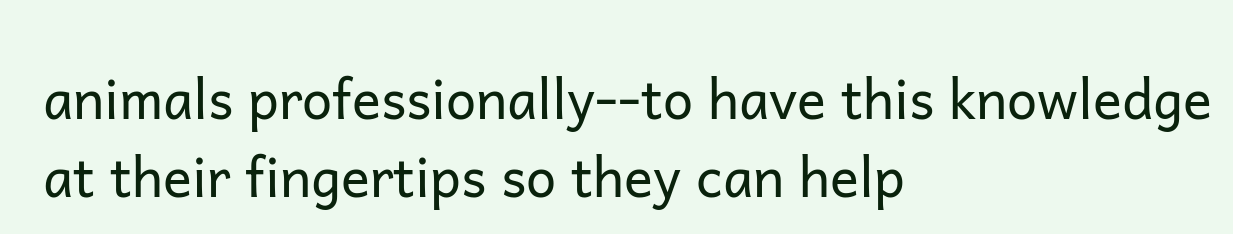animals professionally--to have this knowledge at their fingertips so they can help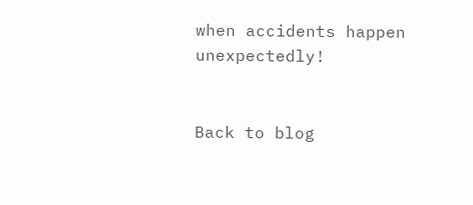when accidents happen unexpectedly!


Back to blog